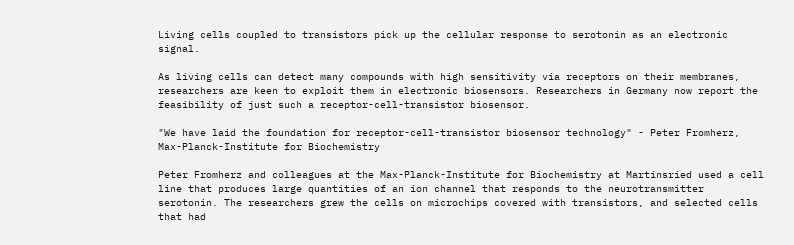Living cells coupled to transistors pick up the cellular response to serotonin as an electronic signal.

As living cells can detect many compounds with high sensitivity via receptors on their membranes, researchers are keen to exploit them in electronic biosensors. Researchers in Germany now report the feasibility of just such a receptor-cell-transistor biosensor.

"We have laid the foundation for receptor-cell-transistor biosensor technology" - Peter Fromherz, Max-Planck-Institute for Biochemistry

Peter Fromherz and colleagues at the Max-Planck-Institute for Biochemistry at Martinsried used a cell line that produces large quantities of an ion channel that responds to the neurotransmitter serotonin. The researchers grew the cells on microchips covered with transistors, and selected cells that had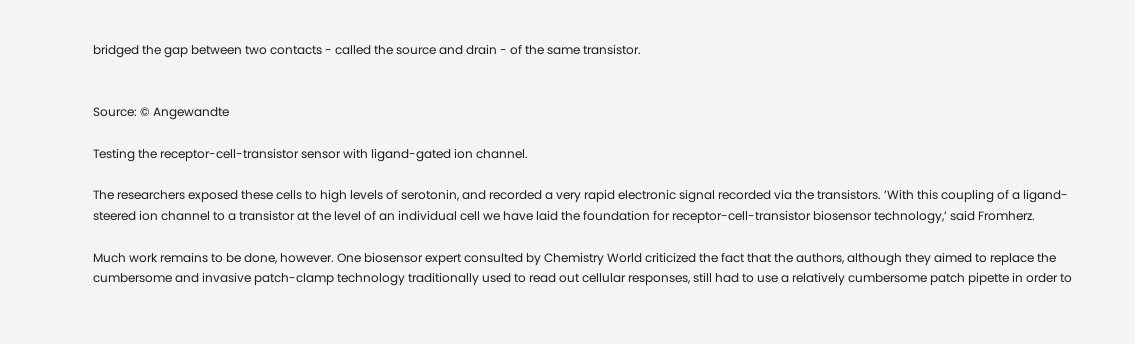bridged the gap between two contacts - called the source and drain - of the same transistor.


Source: © Angewandte

Testing the receptor-cell-transistor sensor with ligand-gated ion channel.

The researchers exposed these cells to high levels of serotonin, and recorded a very rapid electronic signal recorded via the transistors. ’With this coupling of a ligand-steered ion channel to a transistor at the level of an individual cell we have laid the foundation for receptor-cell-transistor biosensor technology,’ said Fromherz.

Much work remains to be done, however. One biosensor expert consulted by Chemistry World criticized the fact that the authors, although they aimed to replace the cumbersome and invasive patch-clamp technology traditionally used to read out cellular responses, still had to use a relatively cumbersome patch pipette in order to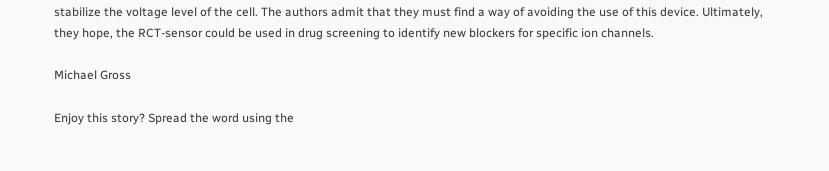stabilize the voltage level of the cell. The authors admit that they must find a way of avoiding the use of this device. Ultimately, they hope, the RCT-sensor could be used in drug screening to identify new blockers for specific ion channels.

Michael Gross

Enjoy this story? Spread the word using the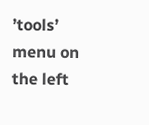’tools’ menu on the left